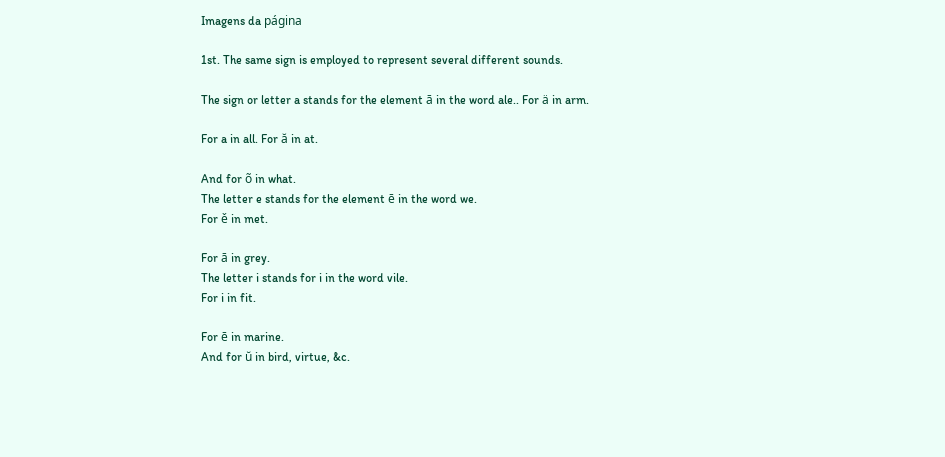Imagens da página

1st. The same sign is employed to represent several different sounds.

The sign or letter a stands for the element ā in the word ale.. For ä in arm.

For a in all. For ă in at.

And for õ in what.
The letter e stands for the element ē in the word we.
For ě in met.

For ā in grey.
The letter i stands for i in the word vile.
For i in fit.

For ē in marine.
And for ŭ in bird, virtue, &c.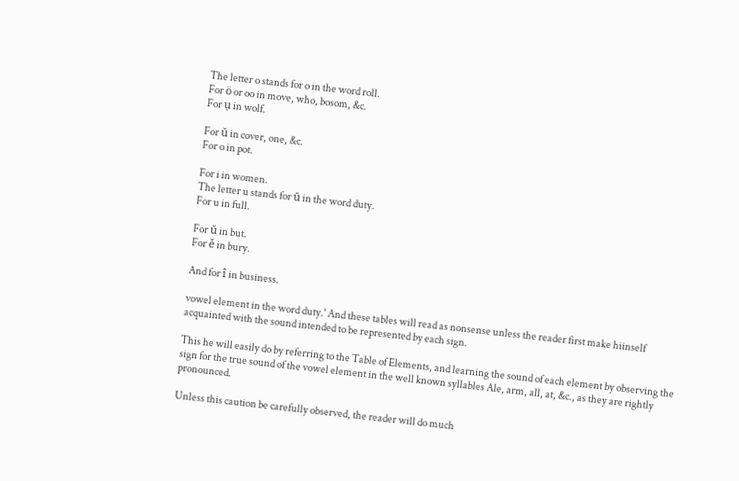The letter o stands for o in the word roll.
For ö or oo in move, who, bosom, &c.
For ụ in wolf.

For ŭ in cover, one, &c.
For o in pot.

For i in women.
The letter u stands for ū in the word duty.
For u in full.

For ŭ in but.
For ě in bury.

And for î in business.

vowel element in the word duty.' And these tables will read as nonsense unless the reader first make hiinself acquainted with the sound intended to be represented by each sign.

This he will easily do by referring to the Table of Elements, and learning the sound of each element by observing the sign for the true sound of the vowel element in the well known syllables Ale, arm, all, at, &c., as they are rightly pronounced.

Unless this caution be carefully observed, the reader will do much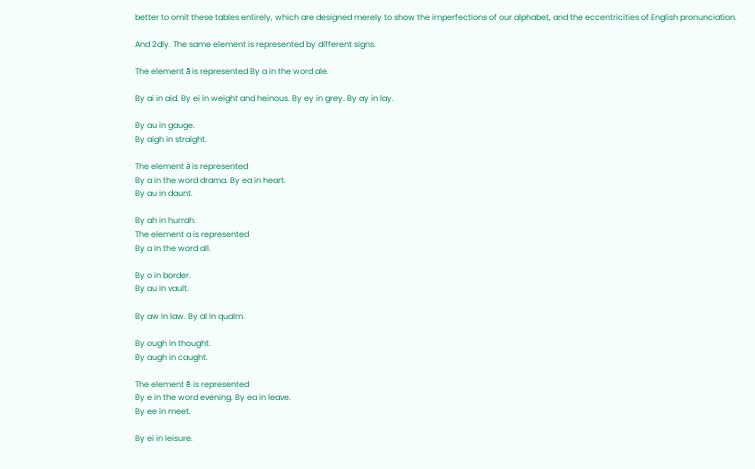better to omit these tables entirely, which are designed merely to show the imperfections of our alphabet, and the eccentricities of English pronunciation.

And 2dly. The same element is represented by different signs.

The element ā is represented By a in the word ale.

By ai in aid. By ei in weight and heinous. By ey in grey. By ay in lay.

By au in gauge.
By aigh in straight.

The element ä is represented
By a in the word drama. By ea in heart.
By au in daunt.

By ah in hurrah.
The element a is represented
By a in the word all.

By o in border.
By au in vault.

By aw in law. By al in qualm.

By ough in thought.
By augh in caught.

The element ē is represented
By e in the word evening. By ea in leave.
By ee in meet.

By ei in leisure.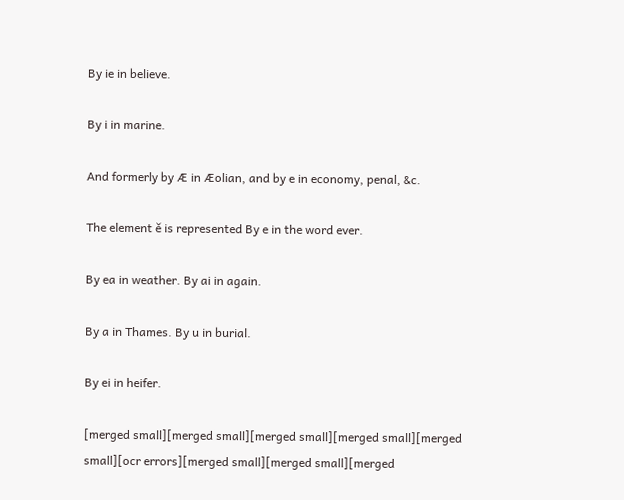By ie in believe.

By i in marine.

And formerly by Æ in Æolian, and by e in economy, penal, &c.

The element ě is represented By e in the word ever.

By ea in weather. By ai in again.

By a in Thames. By u in burial.

By ei in heifer.

[merged small][merged small][merged small][merged small][merged small][ocr errors][merged small][merged small][merged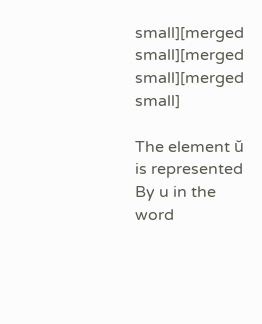small][merged small][merged small][merged small]

The element ŭ is represented
By u in the word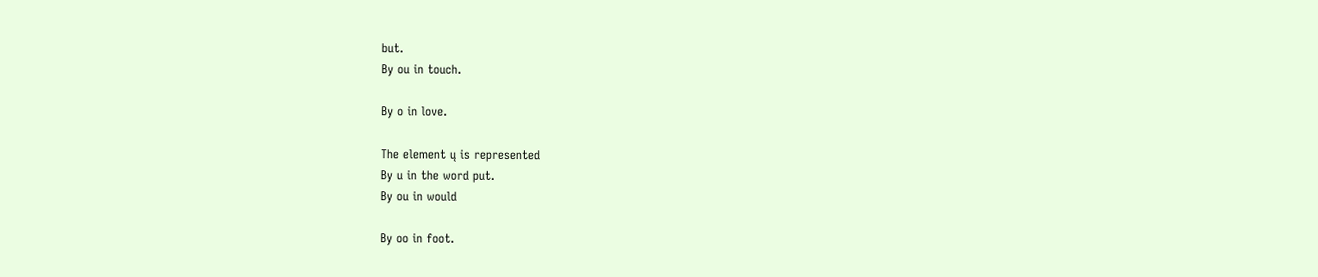but.
By ou in touch.

By o in love.

The element ų is represented
By u in the word put.
By ou in would

By oo in foot.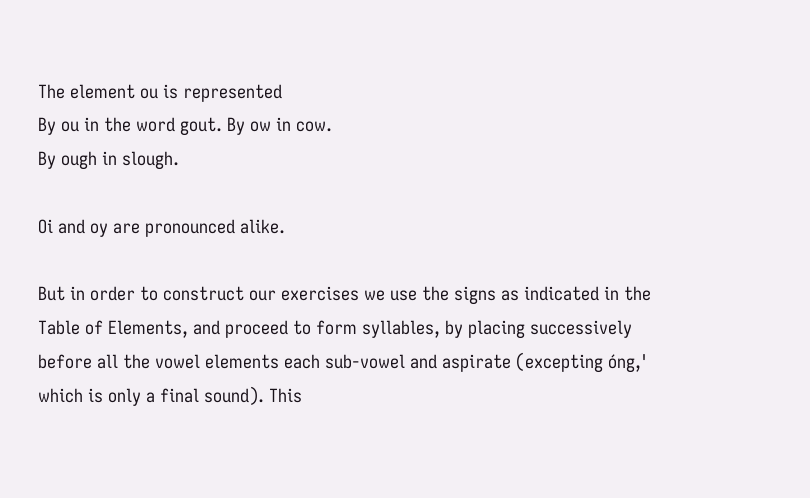The element ou is represented
By ou in the word gout. By ow in cow.
By ough in slough.

Oi and oy are pronounced alike.

But in order to construct our exercises we use the signs as indicated in the Table of Elements, and proceed to form syllables, by placing successively before all the vowel elements each sub-vowel and aspirate (excepting óng,' which is only a final sound). This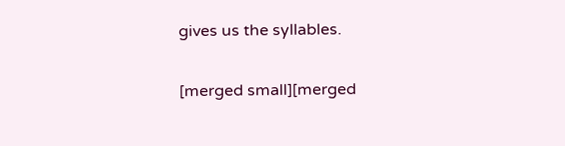gives us the syllables.

[merged small][merged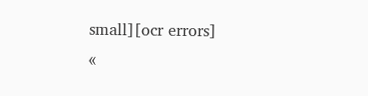small][ocr errors]
«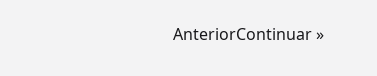AnteriorContinuar »